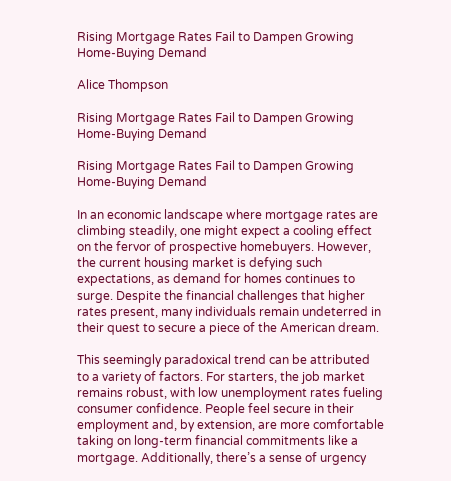Rising Mortgage Rates Fail to Dampen Growing Home-Buying Demand

Alice Thompson

Rising Mortgage Rates Fail to Dampen Growing Home-Buying Demand

Rising Mortgage Rates Fail to Dampen Growing Home-Buying Demand

In an economic landscape where mortgage rates are climbing steadily, one might expect a cooling effect on the fervor of prospective homebuyers. However, the current housing market is defying such expectations, as demand for homes continues to surge. Despite the financial challenges that higher rates present, many individuals remain undeterred in their quest to secure a piece of the American dream.

This seemingly paradoxical trend can be attributed to a variety of factors. For starters, the job market remains robust, with low unemployment rates fueling consumer confidence. People feel secure in their employment and, by extension, are more comfortable taking on long-term financial commitments like a mortgage. Additionally, there’s a sense of urgency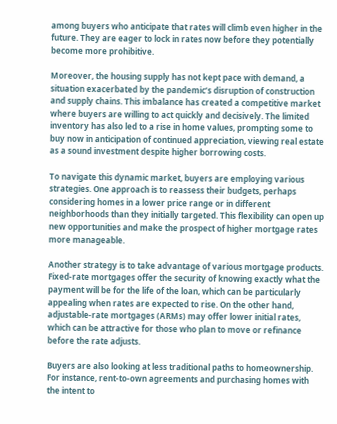among buyers who anticipate that rates will climb even higher in the future. They are eager to lock in rates now before they potentially become more prohibitive.

Moreover, the housing supply has not kept pace with demand, a situation exacerbated by the pandemic’s disruption of construction and supply chains. This imbalance has created a competitive market where buyers are willing to act quickly and decisively. The limited inventory has also led to a rise in home values, prompting some to buy now in anticipation of continued appreciation, viewing real estate as a sound investment despite higher borrowing costs.

To navigate this dynamic market, buyers are employing various strategies. One approach is to reassess their budgets, perhaps considering homes in a lower price range or in different neighborhoods than they initially targeted. This flexibility can open up new opportunities and make the prospect of higher mortgage rates more manageable.

Another strategy is to take advantage of various mortgage products. Fixed-rate mortgages offer the security of knowing exactly what the payment will be for the life of the loan, which can be particularly appealing when rates are expected to rise. On the other hand, adjustable-rate mortgages (ARMs) may offer lower initial rates, which can be attractive for those who plan to move or refinance before the rate adjusts.

Buyers are also looking at less traditional paths to homeownership. For instance, rent-to-own agreements and purchasing homes with the intent to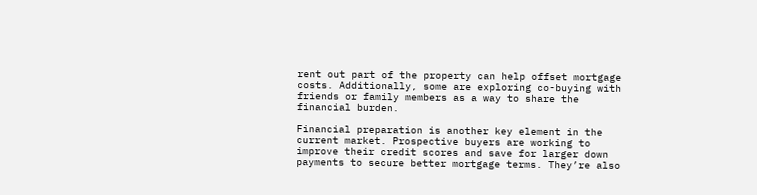rent out part of the property can help offset mortgage costs. Additionally, some are exploring co-buying with friends or family members as a way to share the financial burden.

Financial preparation is another key element in the current market. Prospective buyers are working to improve their credit scores and save for larger down payments to secure better mortgage terms. They’re also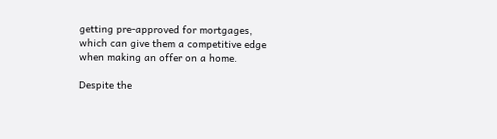getting pre-approved for mortgages, which can give them a competitive edge when making an offer on a home.

Despite the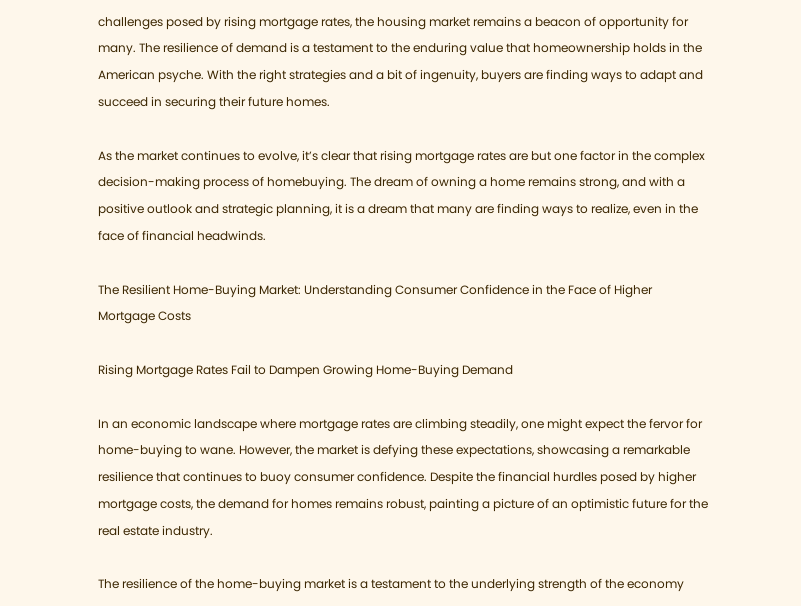challenges posed by rising mortgage rates, the housing market remains a beacon of opportunity for many. The resilience of demand is a testament to the enduring value that homeownership holds in the American psyche. With the right strategies and a bit of ingenuity, buyers are finding ways to adapt and succeed in securing their future homes.

As the market continues to evolve, it’s clear that rising mortgage rates are but one factor in the complex decision-making process of homebuying. The dream of owning a home remains strong, and with a positive outlook and strategic planning, it is a dream that many are finding ways to realize, even in the face of financial headwinds.

The Resilient Home-Buying Market: Understanding Consumer Confidence in the Face of Higher Mortgage Costs

Rising Mortgage Rates Fail to Dampen Growing Home-Buying Demand

In an economic landscape where mortgage rates are climbing steadily, one might expect the fervor for home-buying to wane. However, the market is defying these expectations, showcasing a remarkable resilience that continues to buoy consumer confidence. Despite the financial hurdles posed by higher mortgage costs, the demand for homes remains robust, painting a picture of an optimistic future for the real estate industry.

The resilience of the home-buying market is a testament to the underlying strength of the economy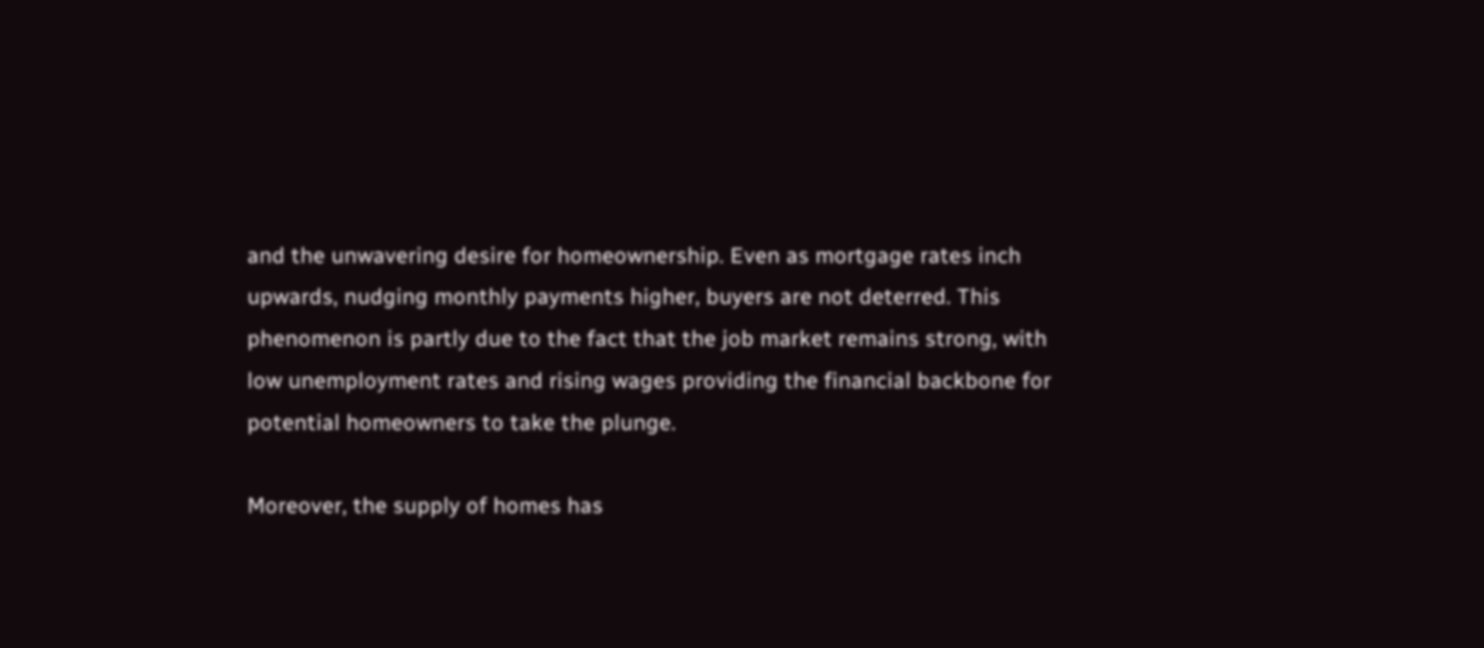and the unwavering desire for homeownership. Even as mortgage rates inch upwards, nudging monthly payments higher, buyers are not deterred. This phenomenon is partly due to the fact that the job market remains strong, with low unemployment rates and rising wages providing the financial backbone for potential homeowners to take the plunge.

Moreover, the supply of homes has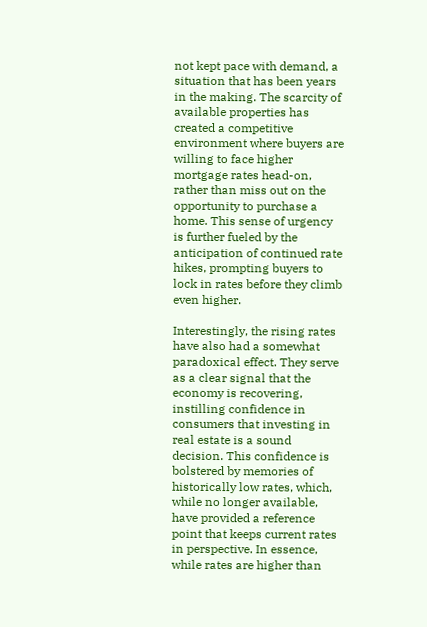not kept pace with demand, a situation that has been years in the making. The scarcity of available properties has created a competitive environment where buyers are willing to face higher mortgage rates head-on, rather than miss out on the opportunity to purchase a home. This sense of urgency is further fueled by the anticipation of continued rate hikes, prompting buyers to lock in rates before they climb even higher.

Interestingly, the rising rates have also had a somewhat paradoxical effect. They serve as a clear signal that the economy is recovering, instilling confidence in consumers that investing in real estate is a sound decision. This confidence is bolstered by memories of historically low rates, which, while no longer available, have provided a reference point that keeps current rates in perspective. In essence, while rates are higher than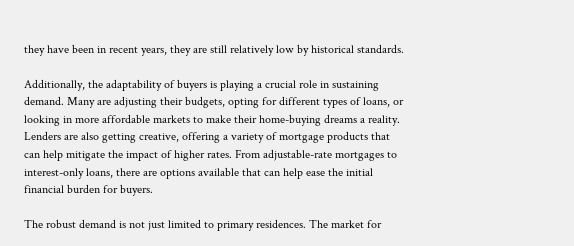they have been in recent years, they are still relatively low by historical standards.

Additionally, the adaptability of buyers is playing a crucial role in sustaining demand. Many are adjusting their budgets, opting for different types of loans, or looking in more affordable markets to make their home-buying dreams a reality. Lenders are also getting creative, offering a variety of mortgage products that can help mitigate the impact of higher rates. From adjustable-rate mortgages to interest-only loans, there are options available that can help ease the initial financial burden for buyers.

The robust demand is not just limited to primary residences. The market for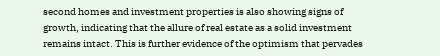second homes and investment properties is also showing signs of growth, indicating that the allure of real estate as a solid investment remains intact. This is further evidence of the optimism that pervades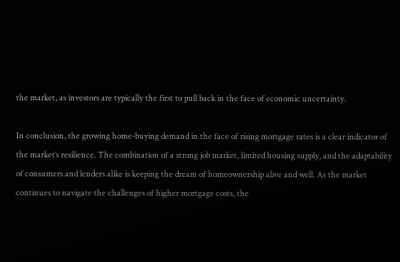the market, as investors are typically the first to pull back in the face of economic uncertainty.

In conclusion, the growing home-buying demand in the face of rising mortgage rates is a clear indicator of the market’s resilience. The combination of a strong job market, limited housing supply, and the adaptability of consumers and lenders alike is keeping the dream of homeownership alive and well. As the market continues to navigate the challenges of higher mortgage costs, the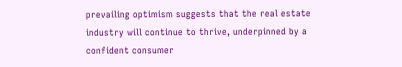prevailing optimism suggests that the real estate industry will continue to thrive, underpinned by a confident consumer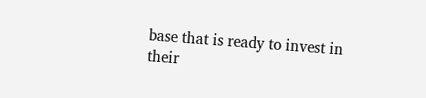base that is ready to invest in their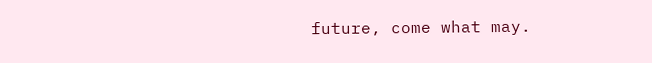future, come what may.